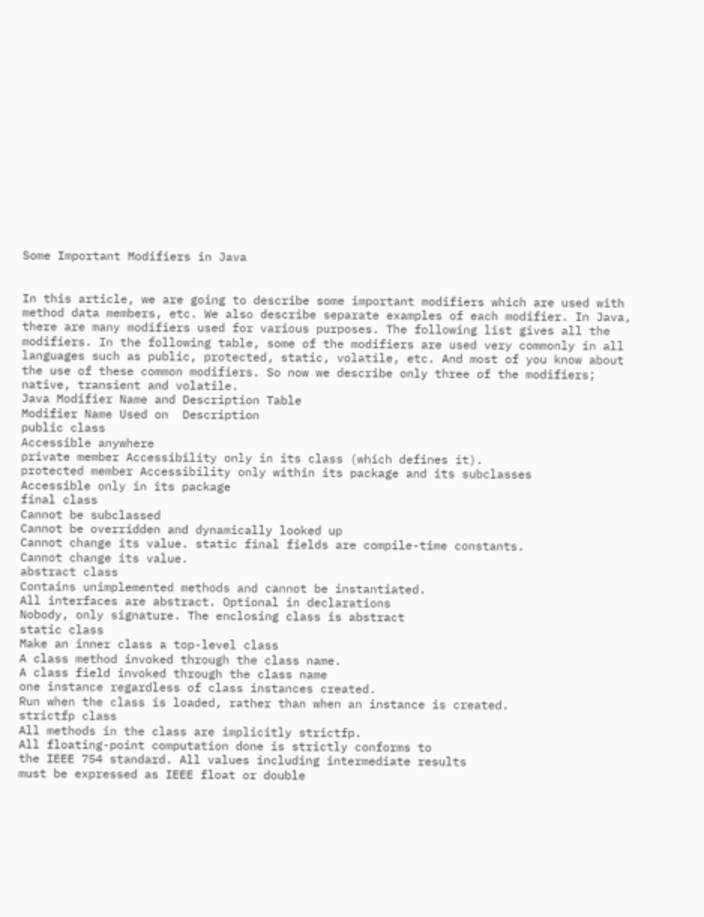Some Important Modifiers in Java


In this article, we are going to describe some important modifiers which are used with method data members, etc. We also describe separate examples of each modifier. In Java, there are many modifiers used for various purposes. The following list gives all the modifiers. In the following table, some of the modifiers are used very commonly in all languages such as public, protected, static, volatile, etc. And most of you know about the use of these common modifiers. So now we describe only three of the modifiers; native, transient and volatile.
Java Modifier Name and Description Table
Modifier Name Used on  Description
public class
Accessible anywhere
private member Accessibility only in its class (which defines it).
protected member Accessibility only within its package and its subclasses
Accessible only in its package
final class
Cannot be subclassed
Cannot be overridden and dynamically looked up
Cannot change its value. static final fields are compile-time constants.
Cannot change its value.
abstract class
Contains unimplemented methods and cannot be instantiated.
All interfaces are abstract. Optional in declarations
Nobody, only signature. The enclosing class is abstract
static class
Make an inner class a top-level class
A class method invoked through the class name.
A class field invoked through the class name
one instance regardless of class instances created.
Run when the class is loaded, rather than when an instance is created.
strictfp class
All methods in the class are implicitly strictfp.
All floating-point computation done is strictly conforms to
the IEEE 754 standard. All values including intermediate results
must be expressed as IEEE float or double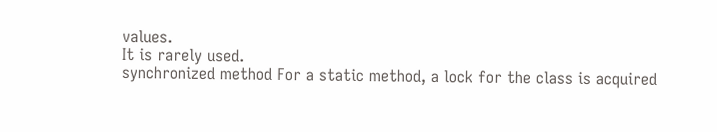values.
It is rarely used.
synchronized method For a static method, a lock for the class is acquired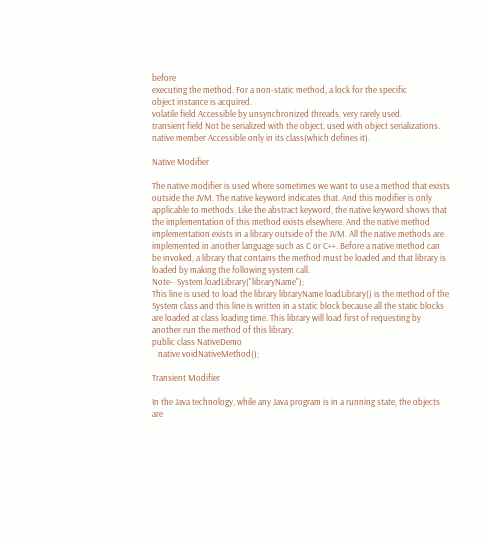before
executing the method. For a non-static method, a lock for the specific
object instance is acquired.
volatile field Accessible by unsynchronized threads, very rarely used.
transient field Not be serialized with the object, used with object serializations.
native member Accessible only in its class(which defines it).

Native Modifier

The native modifier is used where sometimes we want to use a method that exists outside the JVM. The native keyword indicates that. And this modifier is only applicable to methods. Like the abstract keyword, the native keyword shows that the implementation of this method exists elsewhere. And the native method implementation exists in a library outside of the JVM. All the native methods are implemented in another language such as C or C++. Before a native method can be invoked, a library that contains the method must be loaded and that library is loaded by making the following system call.
Note-  System.loadLibrary("libraryName");
This line is used to load the library libraryName loadLibrary() is the method of the System class and this line is written in a static block because all the static blocks are loaded at class loading time. This library will load first of requesting by another run the method of this library.
public class NativeDemo
   native voidNativeMethod();

Transient Modifier

In the Java technology, while any Java program is in a running state, the objects are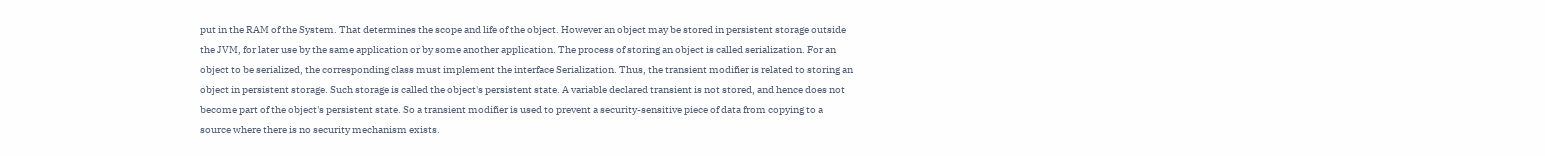put in the RAM of the System. That determines the scope and life of the object. However an object may be stored in persistent storage outside the JVM, for later use by the same application or by some another application. The process of storing an object is called serialization. For an object to be serialized, the corresponding class must implement the interface Serialization. Thus, the transient modifier is related to storing an object in persistent storage. Such storage is called the object's persistent state. A variable declared transient is not stored, and hence does not become part of the object's persistent state. So a transient modifier is used to prevent a security-sensitive piece of data from copying to a source where there is no security mechanism exists.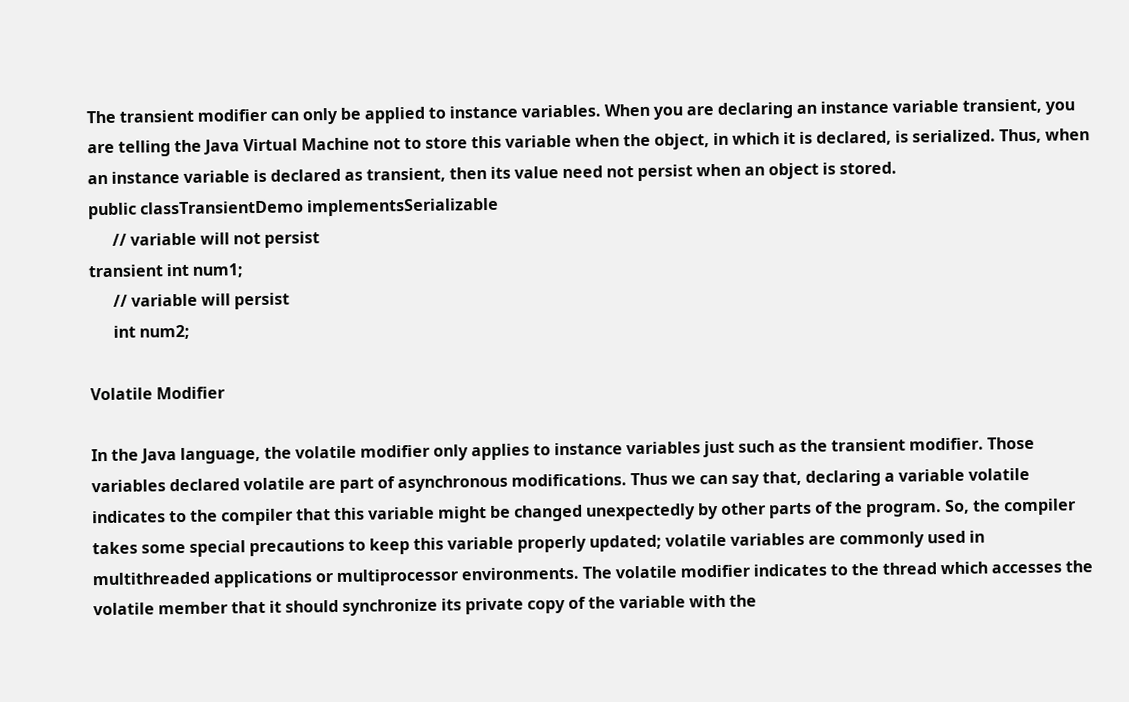The transient modifier can only be applied to instance variables. When you are declaring an instance variable transient, you are telling the Java Virtual Machine not to store this variable when the object, in which it is declared, is serialized. Thus, when an instance variable is declared as transient, then its value need not persist when an object is stored.
public classTransientDemo implementsSerializable
      // variable will not persist
transient int num1;
      // variable will persist
      int num2;

Volatile Modifier

In the Java language, the volatile modifier only applies to instance variables just such as the transient modifier. Those variables declared volatile are part of asynchronous modifications. Thus we can say that, declaring a variable volatile indicates to the compiler that this variable might be changed unexpectedly by other parts of the program. So, the compiler takes some special precautions to keep this variable properly updated; volatile variables are commonly used in multithreaded applications or multiprocessor environments. The volatile modifier indicates to the thread which accesses the volatile member that it should synchronize its private copy of the variable with the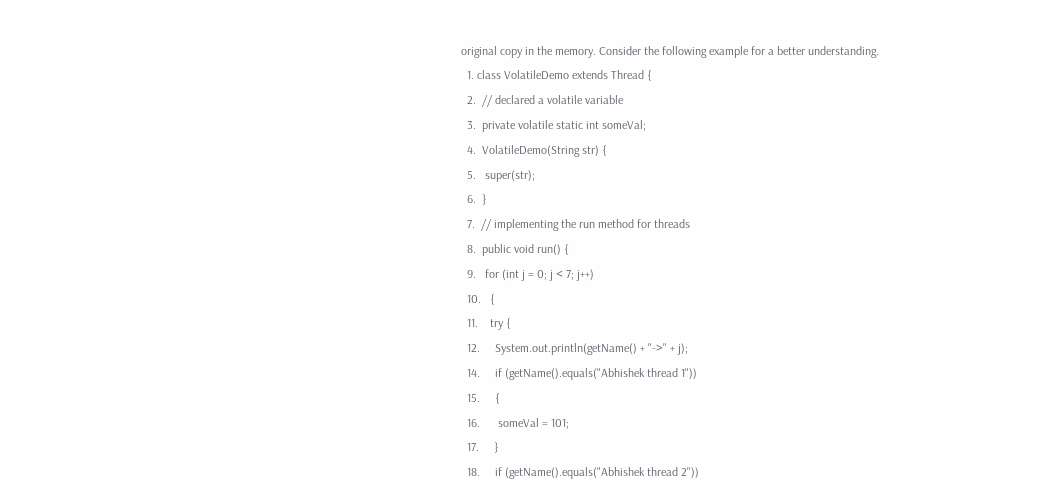original copy in the memory. Consider the following example for a better understanding.
  1. class VolatileDemo extends Thread {
  2.  // declared a volatile variable
  3.  private volatile static int someVal;
  4.  VolatileDemo(String str) {
  5.   super(str);
  6.  }
  7.  // implementing the run method for threads
  8.  public void run() {
  9.   for (int j = 0; j < 7; j++)
  10.   {
  11.    try {
  12.     System.out.println(getName() + "->" + j);
  14.     if (getName().equals("Abhishek thread 1"))
  15.     {
  16.      someVal = 101;
  17.     }
  18.     if (getName().equals("Abhishek thread 2"))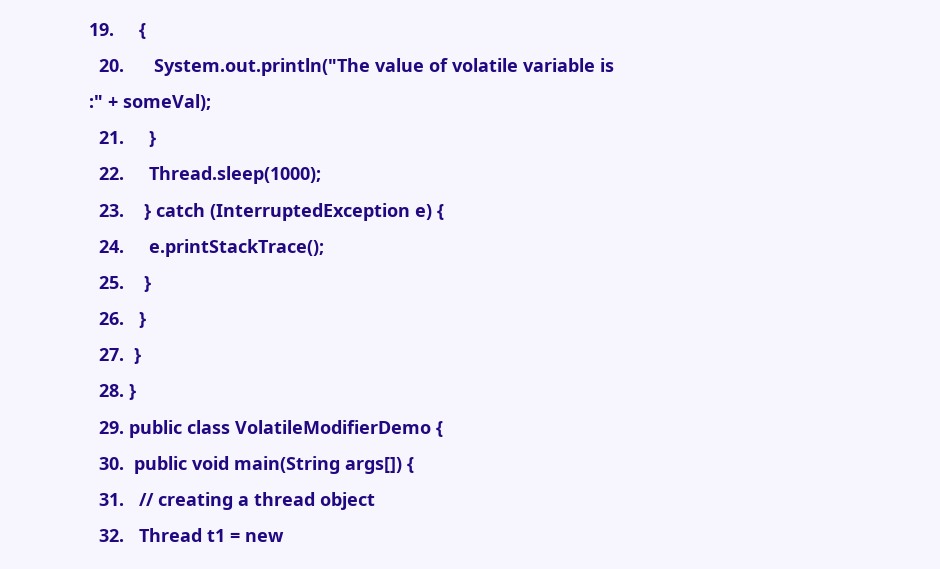19.     {
  20.      System.out.println("The value of volatile variable is :" + someVal);
  21.     }
  22.     Thread.sleep(1000);
  23.    } catch (InterruptedException e) {
  24.     e.printStackTrace();
  25.    }
  26.   }
  27.  }
  28. }
  29. public class VolatileModifierDemo {
  30.  public void main(String args[]) {
  31.   // creating a thread object
  32.   Thread t1 = new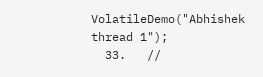VolatileDemo("Abhishek thread 1");
  33.   //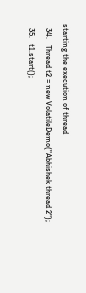starting the execution of thread
  34.   Thread t2 = new VolatileDemo("Abhishek thread 2");
  35.   t1.start();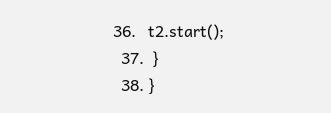36.   t2.start();
  37.  }
  38. }